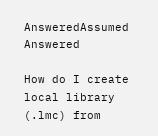AnsweredAssumed Answered

How do I create local library (.lmc) from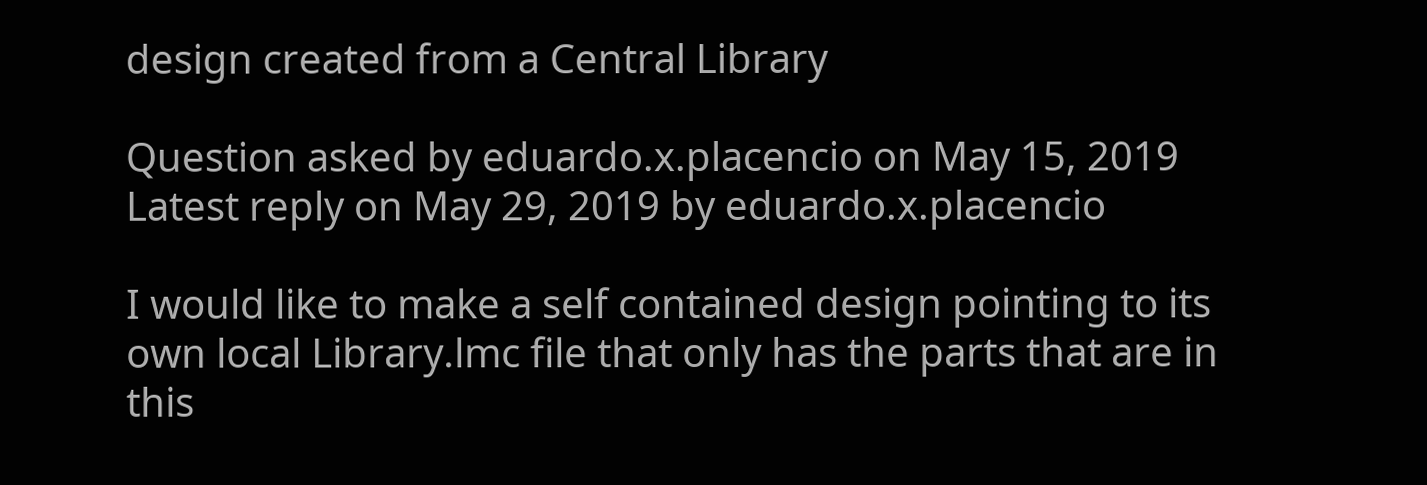design created from a Central Library

Question asked by eduardo.x.placencio on May 15, 2019
Latest reply on May 29, 2019 by eduardo.x.placencio

I would like to make a self contained design pointing to its own local Library.lmc file that only has the parts that are in this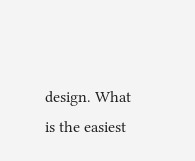design. What is the easiest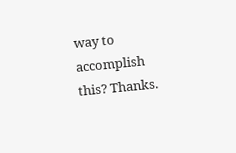way to accomplish this? Thanks.